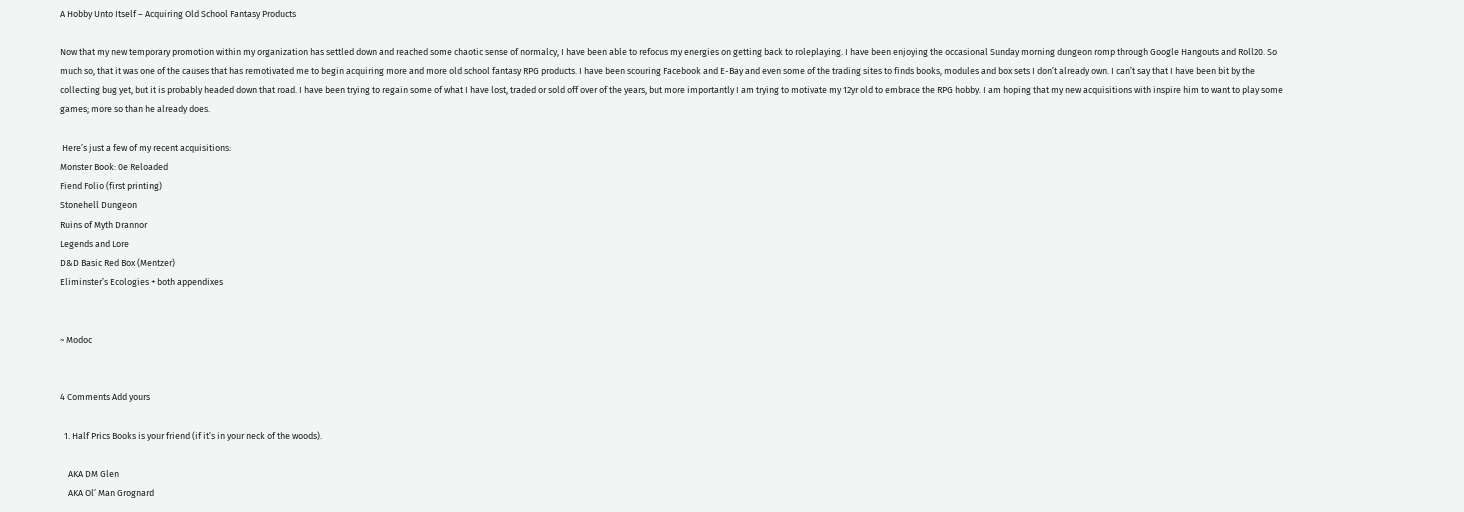A Hobby Unto Itself – Acquiring Old School Fantasy Products

Now that my new temporary promotion within my organization has settled down and reached some chaotic sense of normalcy, I have been able to refocus my energies on getting back to roleplaying. I have been enjoying the occasional Sunday morning dungeon romp through Google Hangouts and Roll20. So much so, that it was one of the causes that has remotivated me to begin acquiring more and more old school fantasy RPG products. I have been scouring Facebook and E-Bay and even some of the trading sites to finds books, modules and box sets I don’t already own. I can’t say that I have been bit by the collecting bug yet, but it is probably headed down that road. I have been trying to regain some of what I have lost, traded or sold off over of the years, but more importantly I am trying to motivate my 12yr old to embrace the RPG hobby. I am hoping that my new acquisitions with inspire him to want to play some games; more so than he already does.

 Here’s just a few of my recent acquisitions:
Monster Book: 0e Reloaded
Fiend Folio (first printing)
Stonehell Dungeon
Ruins of Myth Drannor
Legends and Lore
D&D Basic Red Box (Mentzer)
Eliminster’s Ecologies + both appendixes


~ Modoc


4 Comments Add yours

  1. Half Prics Books is your friend (if it’s in your neck of the woods).

    AKA DM Glen
    AKA Ol’ Man Grognard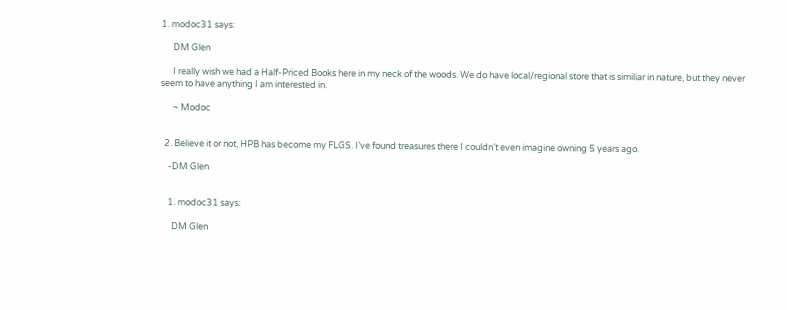1. modoc31 says:

      DM Glen

      I really wish we had a Half-Priced Books here in my neck of the woods. We do have local/regional store that is similiar in nature, but they never seem to have anything I am interested in.

      ~ Modoc


  2. Believe it or not, HPB has become my FLGS. I’ve found treasures there I couldn’t even imagine owning 5 years ago.

    -DM Glen


    1. modoc31 says:

      DM Glen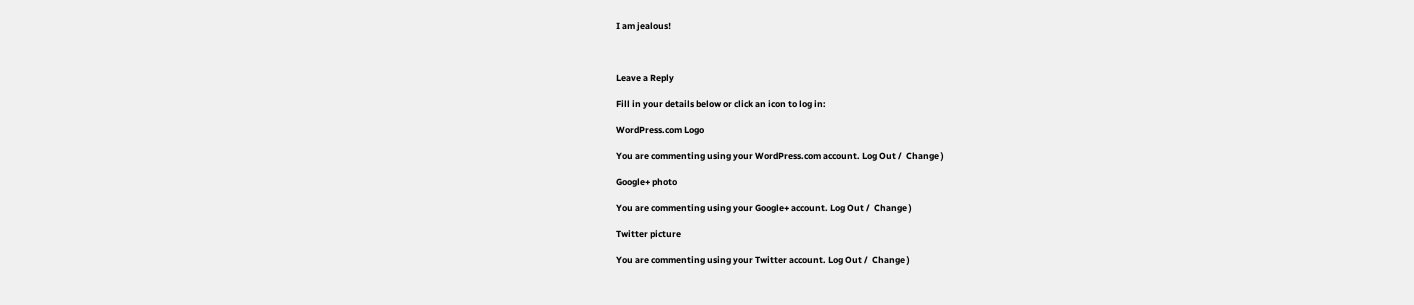I am jealous!



Leave a Reply

Fill in your details below or click an icon to log in:

WordPress.com Logo

You are commenting using your WordPress.com account. Log Out /  Change )

Google+ photo

You are commenting using your Google+ account. Log Out /  Change )

Twitter picture

You are commenting using your Twitter account. Log Out /  Change )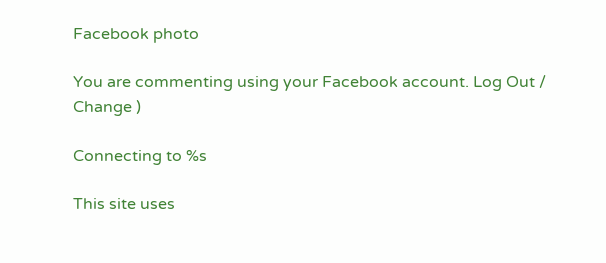Facebook photo

You are commenting using your Facebook account. Log Out /  Change )

Connecting to %s

This site uses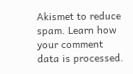Akismet to reduce spam. Learn how your comment data is processed.